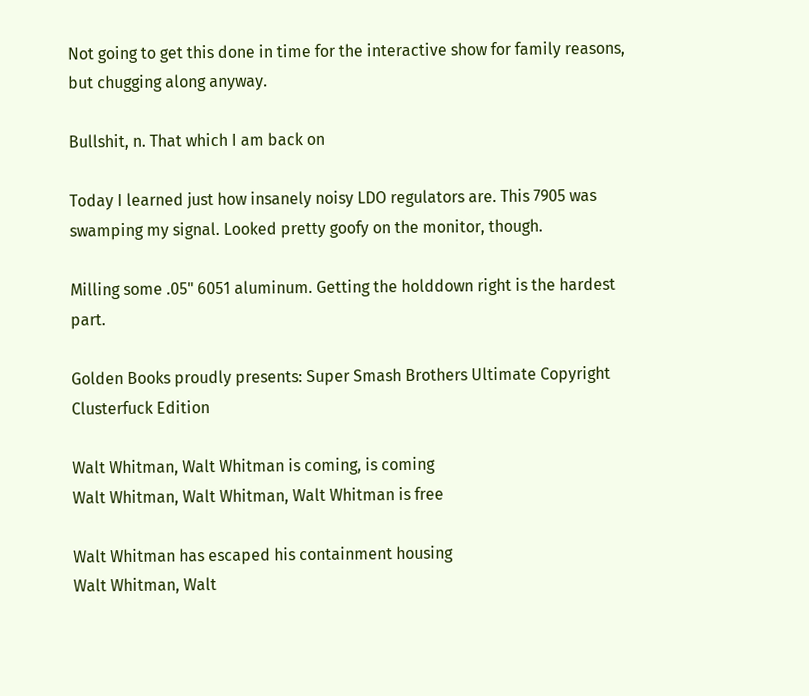Not going to get this done in time for the interactive show for family reasons, but chugging along anyway.

Bullshit, n. That which I am back on

Today I learned just how insanely noisy LDO regulators are. This 7905 was swamping my signal. Looked pretty goofy on the monitor, though.

Milling some .05" 6051 aluminum. Getting the holddown right is the hardest part.

Golden Books proudly presents: Super Smash Brothers Ultimate Copyright Clusterfuck Edition

Walt Whitman, Walt Whitman is coming, is coming
Walt Whitman, Walt Whitman, Walt Whitman is free

Walt Whitman has escaped his containment housing
Walt Whitman, Walt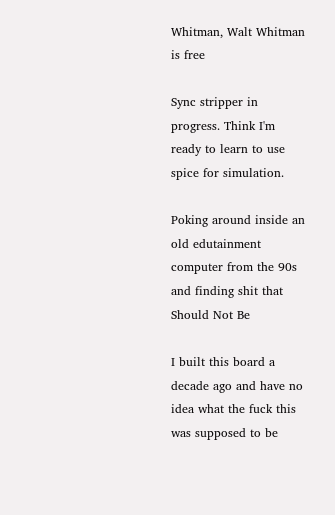Whitman, Walt Whitman is free

Sync stripper in progress. Think I'm ready to learn to use spice for simulation.

Poking around inside an old edutainment computer from the 90s and finding shit that Should Not Be

I built this board a decade ago and have no idea what the fuck this was supposed to be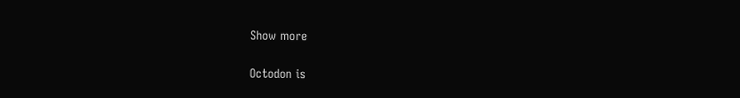Show more

Octodon is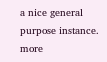a nice general purpose instance. more